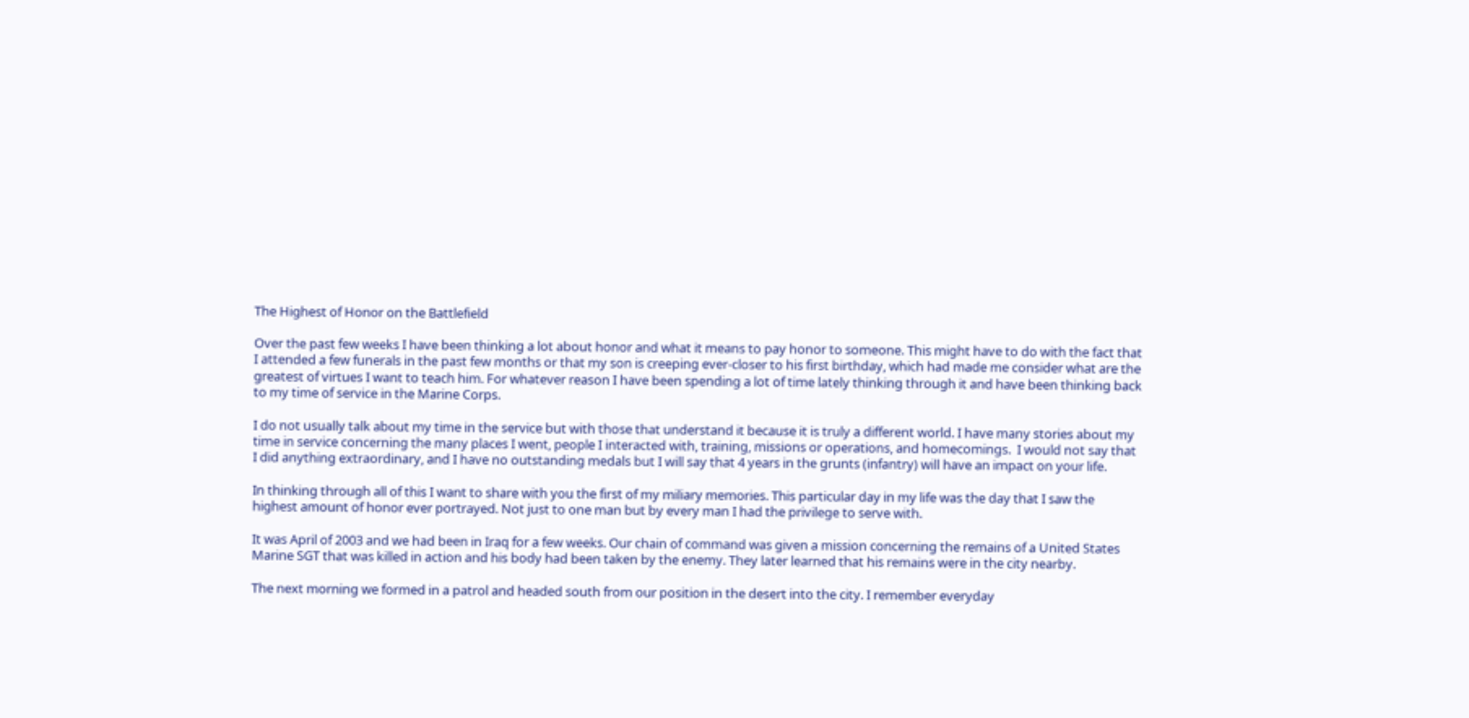The Highest of Honor on the Battlefield

Over the past few weeks I have been thinking a lot about honor and what it means to pay honor to someone. This might have to do with the fact that I attended a few funerals in the past few months or that my son is creeping ever-closer to his first birthday, which had made me consider what are the greatest of virtues I want to teach him. For whatever reason I have been spending a lot of time lately thinking through it and have been thinking back to my time of service in the Marine Corps.

I do not usually talk about my time in the service but with those that understand it because it is truly a different world. I have many stories about my time in service concerning the many places I went, people I interacted with, training, missions or operations, and homecomings.  I would not say that I did anything extraordinary, and I have no outstanding medals but I will say that 4 years in the grunts (infantry) will have an impact on your life.

In thinking through all of this I want to share with you the first of my miliary memories. This particular day in my life was the day that I saw the highest amount of honor ever portrayed. Not just to one man but by every man I had the privilege to serve with.

It was April of 2003 and we had been in Iraq for a few weeks. Our chain of command was given a mission concerning the remains of a United States Marine SGT that was killed in action and his body had been taken by the enemy. They later learned that his remains were in the city nearby.

The next morning we formed in a patrol and headed south from our position in the desert into the city. I remember everyday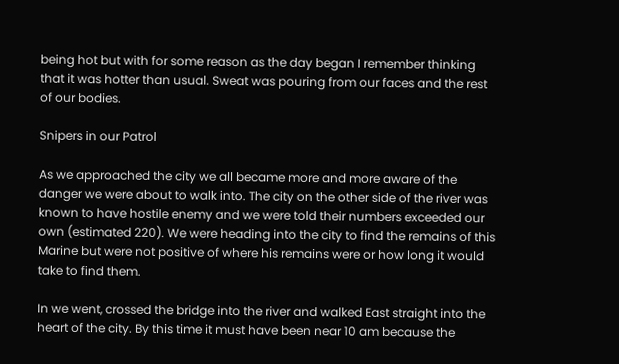being hot but with for some reason as the day began I remember thinking that it was hotter than usual. Sweat was pouring from our faces and the rest of our bodies.

Snipers in our Patrol

As we approached the city we all became more and more aware of the danger we were about to walk into. The city on the other side of the river was known to have hostile enemy and we were told their numbers exceeded our own (estimated 220). We were heading into the city to find the remains of this Marine but were not positive of where his remains were or how long it would take to find them.

In we went, crossed the bridge into the river and walked East straight into the heart of the city. By this time it must have been near 10 am because the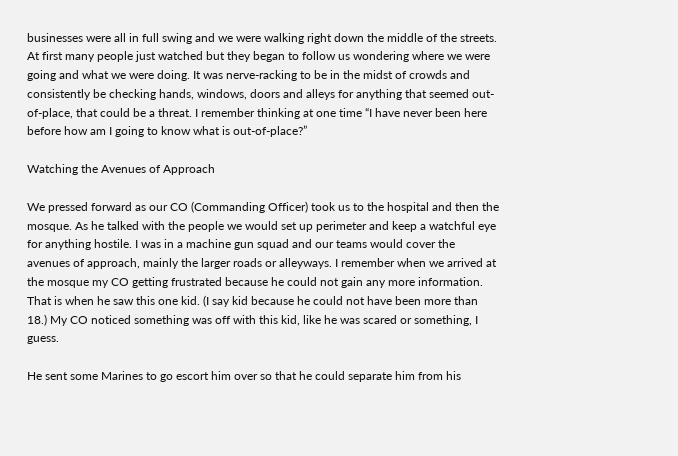businesses were all in full swing and we were walking right down the middle of the streets. At first many people just watched but they began to follow us wondering where we were going and what we were doing. It was nerve-racking to be in the midst of crowds and consistently be checking hands, windows, doors and alleys for anything that seemed out-of-place, that could be a threat. I remember thinking at one time “I have never been here before how am I going to know what is out-of-place?”

Watching the Avenues of Approach

We pressed forward as our CO (Commanding Officer) took us to the hospital and then the mosque. As he talked with the people we would set up perimeter and keep a watchful eye for anything hostile. I was in a machine gun squad and our teams would cover the avenues of approach, mainly the larger roads or alleyways. I remember when we arrived at the mosque my CO getting frustrated because he could not gain any more information. That is when he saw this one kid. (I say kid because he could not have been more than 18.) My CO noticed something was off with this kid, like he was scared or something, I guess.

He sent some Marines to go escort him over so that he could separate him from his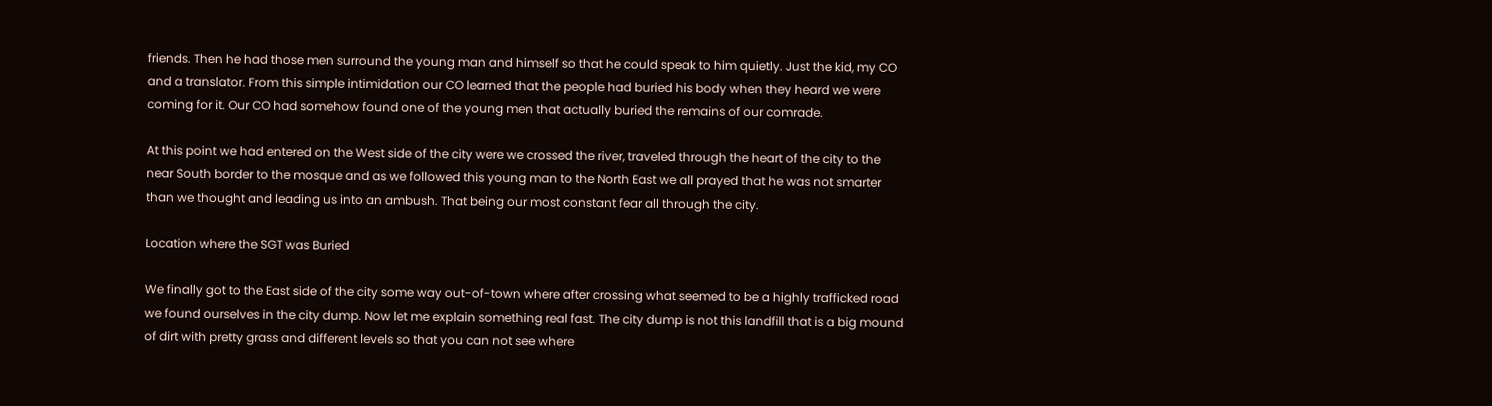friends. Then he had those men surround the young man and himself so that he could speak to him quietly. Just the kid, my CO and a translator. From this simple intimidation our CO learned that the people had buried his body when they heard we were coming for it. Our CO had somehow found one of the young men that actually buried the remains of our comrade.

At this point we had entered on the West side of the city were we crossed the river, traveled through the heart of the city to the near South border to the mosque and as we followed this young man to the North East we all prayed that he was not smarter than we thought and leading us into an ambush. That being our most constant fear all through the city.

Location where the SGT was Buried

We finally got to the East side of the city some way out-of-town where after crossing what seemed to be a highly trafficked road we found ourselves in the city dump. Now let me explain something real fast. The city dump is not this landfill that is a big mound of dirt with pretty grass and different levels so that you can not see where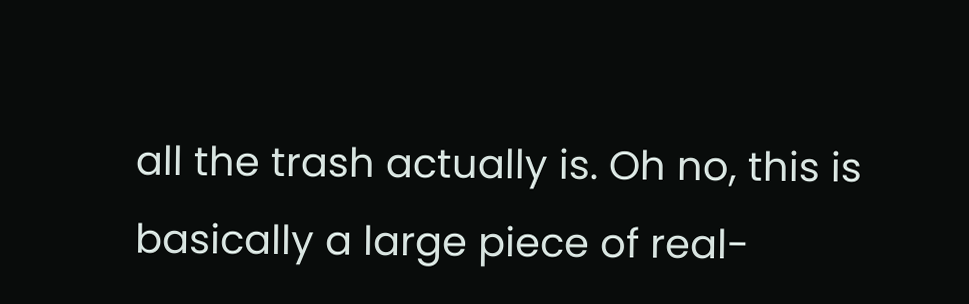all the trash actually is. Oh no, this is basically a large piece of real-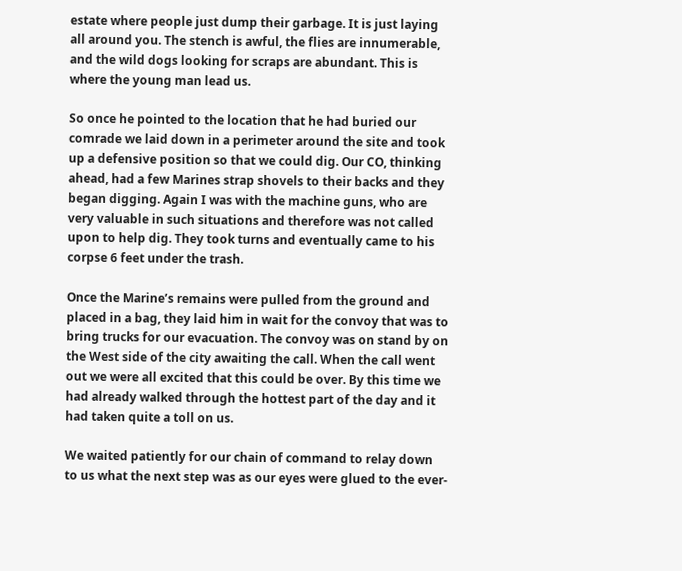estate where people just dump their garbage. It is just laying all around you. The stench is awful, the flies are innumerable, and the wild dogs looking for scraps are abundant. This is where the young man lead us.

So once he pointed to the location that he had buried our comrade we laid down in a perimeter around the site and took up a defensive position so that we could dig. Our CO, thinking ahead, had a few Marines strap shovels to their backs and they began digging. Again I was with the machine guns, who are very valuable in such situations and therefore was not called upon to help dig. They took turns and eventually came to his corpse 6 feet under the trash.

Once the Marine’s remains were pulled from the ground and placed in a bag, they laid him in wait for the convoy that was to bring trucks for our evacuation. The convoy was on stand by on the West side of the city awaiting the call. When the call went out we were all excited that this could be over. By this time we had already walked through the hottest part of the day and it had taken quite a toll on us.

We waited patiently for our chain of command to relay down to us what the next step was as our eyes were glued to the ever-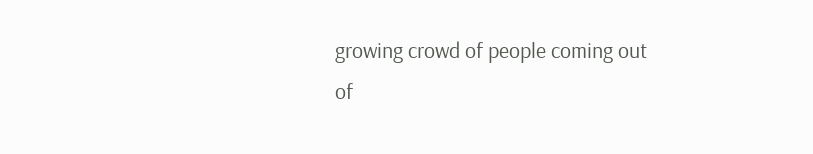growing crowd of people coming out of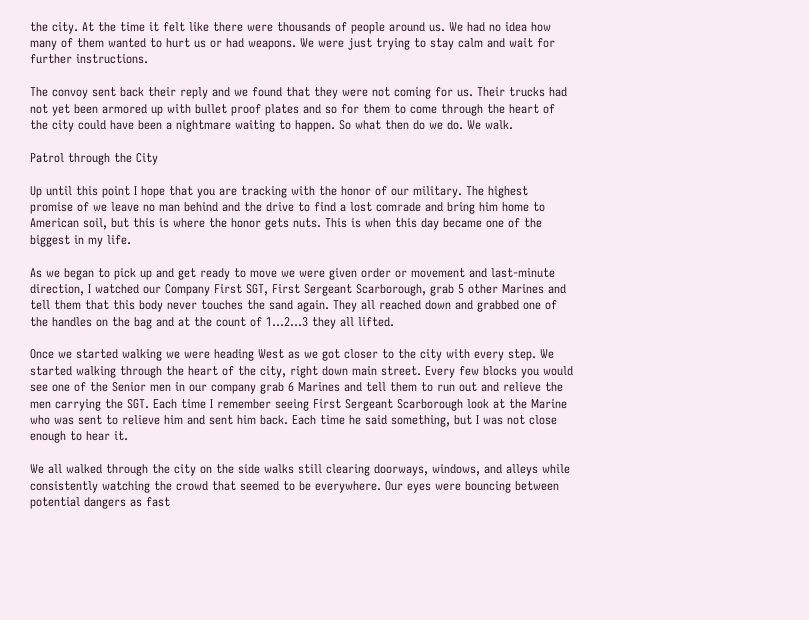the city. At the time it felt like there were thousands of people around us. We had no idea how many of them wanted to hurt us or had weapons. We were just trying to stay calm and wait for further instructions.

The convoy sent back their reply and we found that they were not coming for us. Their trucks had not yet been armored up with bullet proof plates and so for them to come through the heart of the city could have been a nightmare waiting to happen. So what then do we do. We walk.

Patrol through the City

Up until this point I hope that you are tracking with the honor of our military. The highest promise of we leave no man behind and the drive to find a lost comrade and bring him home to American soil, but this is where the honor gets nuts. This is when this day became one of the biggest in my life.

As we began to pick up and get ready to move we were given order or movement and last-minute direction, I watched our Company First SGT, First Sergeant Scarborough, grab 5 other Marines and tell them that this body never touches the sand again. They all reached down and grabbed one of the handles on the bag and at the count of 1…2…3 they all lifted.

Once we started walking we were heading West as we got closer to the city with every step. We started walking through the heart of the city, right down main street. Every few blocks you would see one of the Senior men in our company grab 6 Marines and tell them to run out and relieve the men carrying the SGT. Each time I remember seeing First Sergeant Scarborough look at the Marine who was sent to relieve him and sent him back. Each time he said something, but I was not close enough to hear it.

We all walked through the city on the side walks still clearing doorways, windows, and alleys while consistently watching the crowd that seemed to be everywhere. Our eyes were bouncing between potential dangers as fast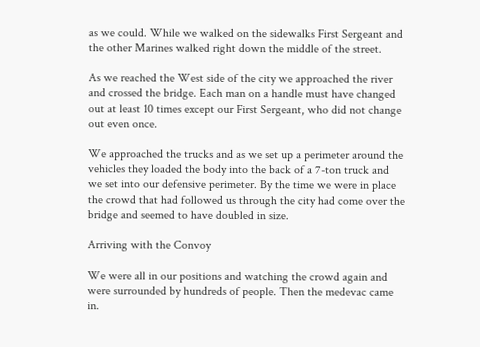as we could. While we walked on the sidewalks First Sergeant and the other Marines walked right down the middle of the street.

As we reached the West side of the city we approached the river and crossed the bridge. Each man on a handle must have changed out at least 10 times except our First Sergeant, who did not change out even once.

We approached the trucks and as we set up a perimeter around the vehicles they loaded the body into the back of a 7-ton truck and we set into our defensive perimeter. By the time we were in place the crowd that had followed us through the city had come over the bridge and seemed to have doubled in size.

Arriving with the Convoy

We were all in our positions and watching the crowd again and were surrounded by hundreds of people. Then the medevac came in.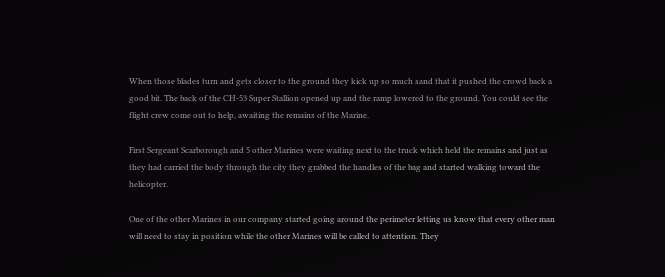When those blades turn and gets closer to the ground they kick up so much sand that it pushed the crowd back a good bit. The back of the CH-53 Super Stallion opened up and the ramp lowered to the ground. You could see the flight crew come out to help, awaiting the remains of the Marine.

First Sergeant Scarborough and 5 other Marines were waiting next to the truck which held the remains and just as they had carried the body through the city they grabbed the handles of the bag and started walking toward the helicopter.

One of the other Marines in our company started going around the perimeter letting us know that every other man will need to stay in position while the other Marines will be called to attention. They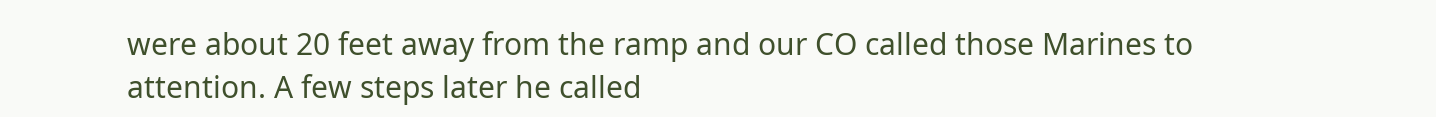were about 20 feet away from the ramp and our CO called those Marines to attention. A few steps later he called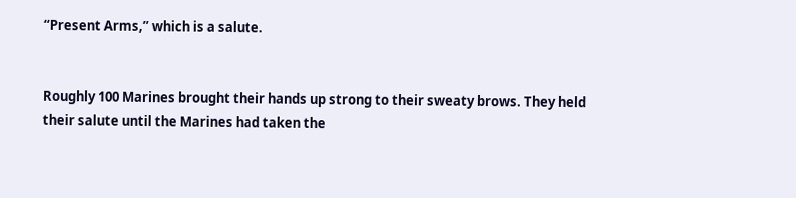“Present Arms,” which is a salute.


Roughly 100 Marines brought their hands up strong to their sweaty brows. They held their salute until the Marines had taken the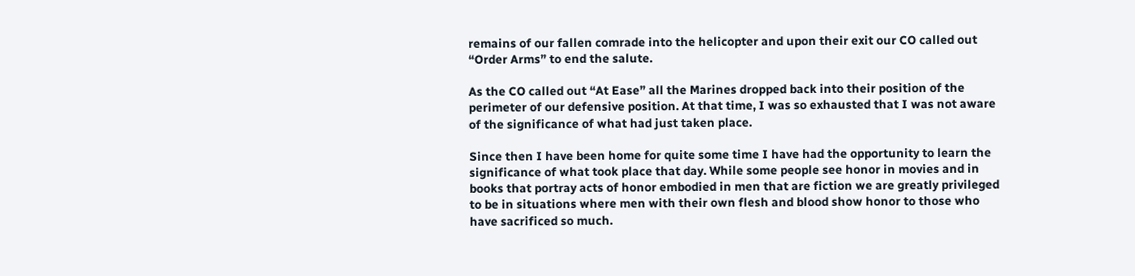remains of our fallen comrade into the helicopter and upon their exit our CO called out “Order Arms” to end the salute.

As the CO called out “At Ease” all the Marines dropped back into their position of the perimeter of our defensive position. At that time, I was so exhausted that I was not aware of the significance of what had just taken place.

Since then I have been home for quite some time I have had the opportunity to learn the significance of what took place that day. While some people see honor in movies and in books that portray acts of honor embodied in men that are fiction we are greatly privileged to be in situations where men with their own flesh and blood show honor to those who have sacrificed so much.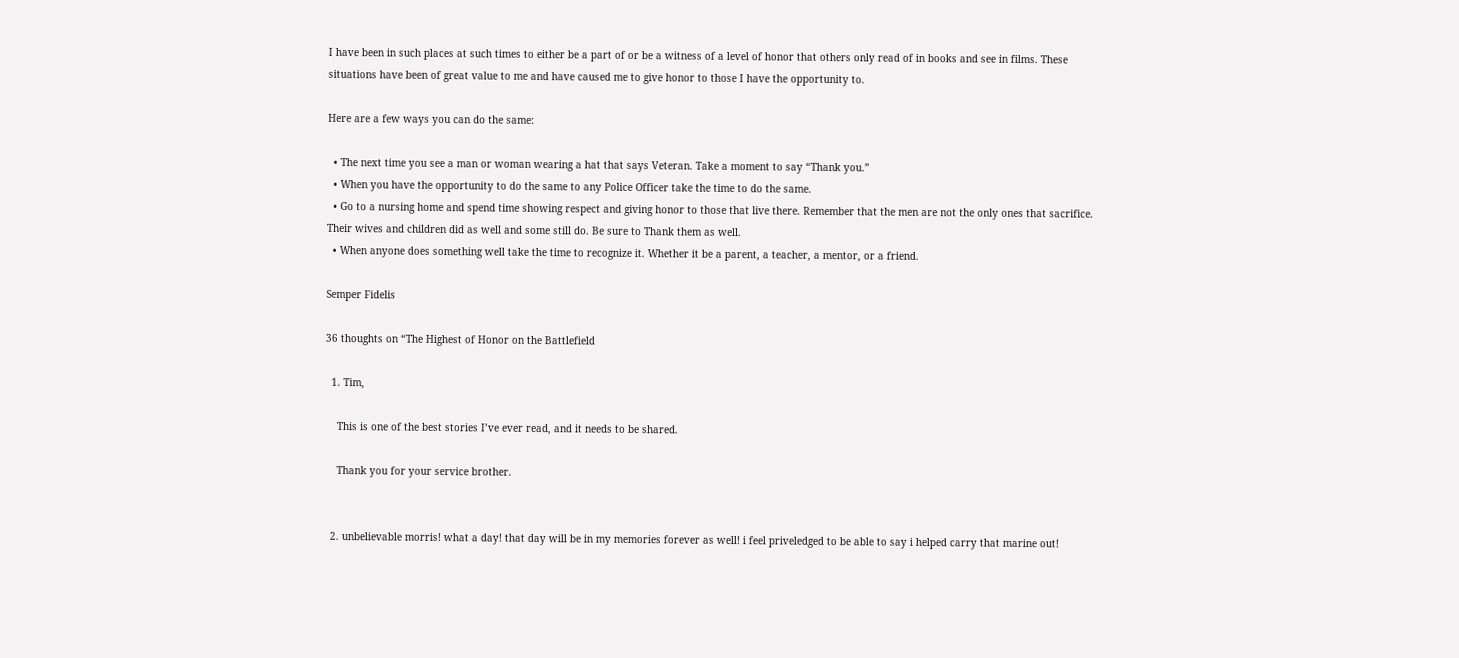I have been in such places at such times to either be a part of or be a witness of a level of honor that others only read of in books and see in films. These situations have been of great value to me and have caused me to give honor to those I have the opportunity to.

Here are a few ways you can do the same:

  • The next time you see a man or woman wearing a hat that says Veteran. Take a moment to say “Thank you.”
  • When you have the opportunity to do the same to any Police Officer take the time to do the same.
  • Go to a nursing home and spend time showing respect and giving honor to those that live there. Remember that the men are not the only ones that sacrifice. Their wives and children did as well and some still do. Be sure to Thank them as well.
  • When anyone does something well take the time to recognize it. Whether it be a parent, a teacher, a mentor, or a friend.

Semper Fidelis

36 thoughts on “The Highest of Honor on the Battlefield

  1. Tim,

    This is one of the best stories I’ve ever read, and it needs to be shared.

    Thank you for your service brother.


  2. unbelievable morris! what a day! that day will be in my memories forever as well! i feel priveledged to be able to say i helped carry that marine out!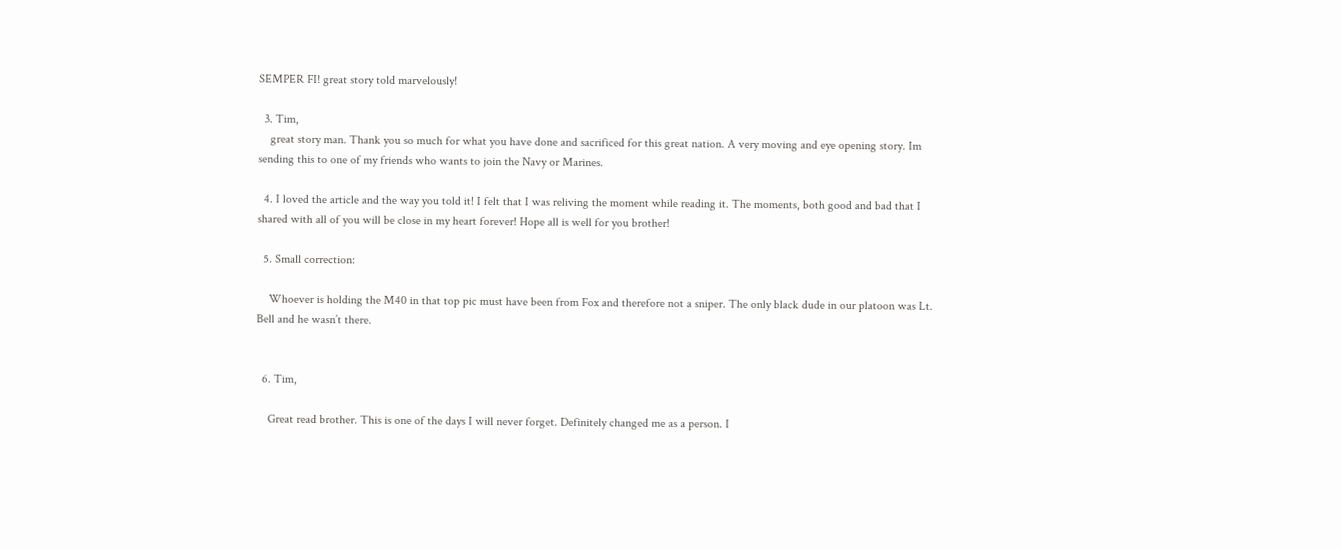SEMPER FI! great story told marvelously!

  3. Tim,
    great story man. Thank you so much for what you have done and sacrificed for this great nation. A very moving and eye opening story. Im sending this to one of my friends who wants to join the Navy or Marines.

  4. I loved the article and the way you told it! I felt that I was reliving the moment while reading it. The moments, both good and bad that I shared with all of you will be close in my heart forever! Hope all is well for you brother!

  5. Small correction:

    Whoever is holding the M40 in that top pic must have been from Fox and therefore not a sniper. The only black dude in our platoon was Lt. Bell and he wasn’t there.


  6. Tim,

    Great read brother. This is one of the days I will never forget. Definitely changed me as a person. I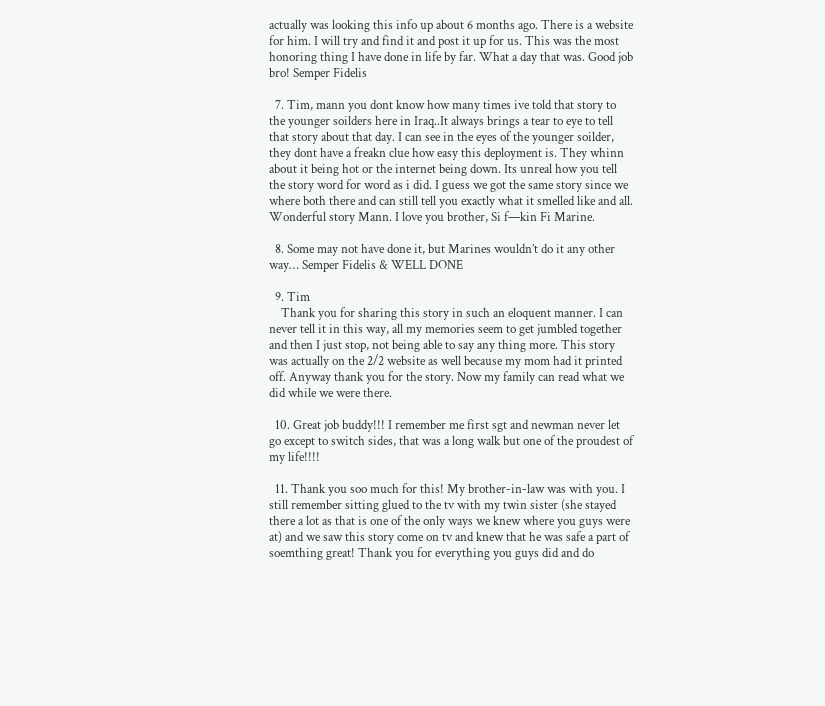actually was looking this info up about 6 months ago. There is a website for him. I will try and find it and post it up for us. This was the most honoring thing I have done in life by far. What a day that was. Good job bro! Semper Fidelis

  7. Tim, mann you dont know how many times ive told that story to the younger soilders here in Iraq..It always brings a tear to eye to tell that story about that day. I can see in the eyes of the younger soilder, they dont have a freakn clue how easy this deployment is. They whinn about it being hot or the internet being down. Its unreal how you tell the story word for word as i did. I guess we got the same story since we where both there and can still tell you exactly what it smelled like and all. Wonderful story Mann. I love you brother, Si f—kin Fi Marine.

  8. Some may not have done it, but Marines wouldn’t do it any other way… Semper Fidelis & WELL DONE

  9. Tim
    Thank you for sharing this story in such an eloquent manner. I can never tell it in this way, all my memories seem to get jumbled together and then I just stop, not being able to say any thing more. This story was actually on the 2/2 website as well because my mom had it printed off. Anyway thank you for the story. Now my family can read what we did while we were there.

  10. Great job buddy!!! I remember me first sgt and newman never let go except to switch sides, that was a long walk but one of the proudest of my life!!!!

  11. Thank you soo much for this! My brother-in-law was with you. I still remember sitting glued to the tv with my twin sister (she stayed there a lot as that is one of the only ways we knew where you guys were at) and we saw this story come on tv and knew that he was safe a part of soemthing great! Thank you for everything you guys did and do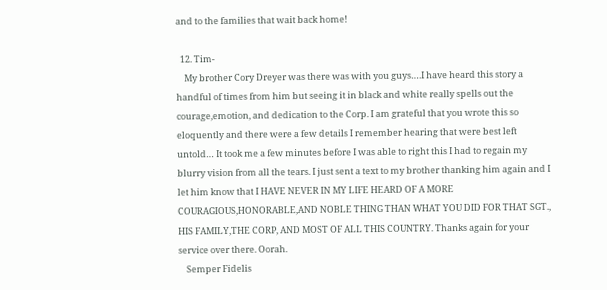and to the families that wait back home!

  12. Tim-
    My brother Cory Dreyer was there was with you guys….I have heard this story a handful of times from him but seeing it in black and white really spells out the courage,emotion, and dedication to the Corp. I am grateful that you wrote this so eloquently and there were a few details I remember hearing that were best left untold… It took me a few minutes before I was able to right this I had to regain my blurry vision from all the tears. I just sent a text to my brother thanking him again and I let him know that I HAVE NEVER IN MY LIFE HEARD OF A MORE COURAGIOUS,HONORABLE,AND NOBLE THING THAN WHAT YOU DID FOR THAT SGT., HIS FAMILY,THE CORP, AND MOST OF ALL THIS COUNTRY. Thanks again for your service over there. Oorah.
    Semper Fidelis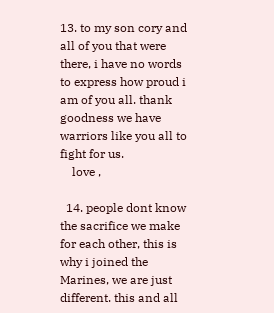13. to my son cory and all of you that were there, i have no words to express how proud i am of you all. thank goodness we have warriors like you all to fight for us.
    love ,

  14. people dont know the sacrifice we make for each other, this is why i joined the Marines, we are just different. this and all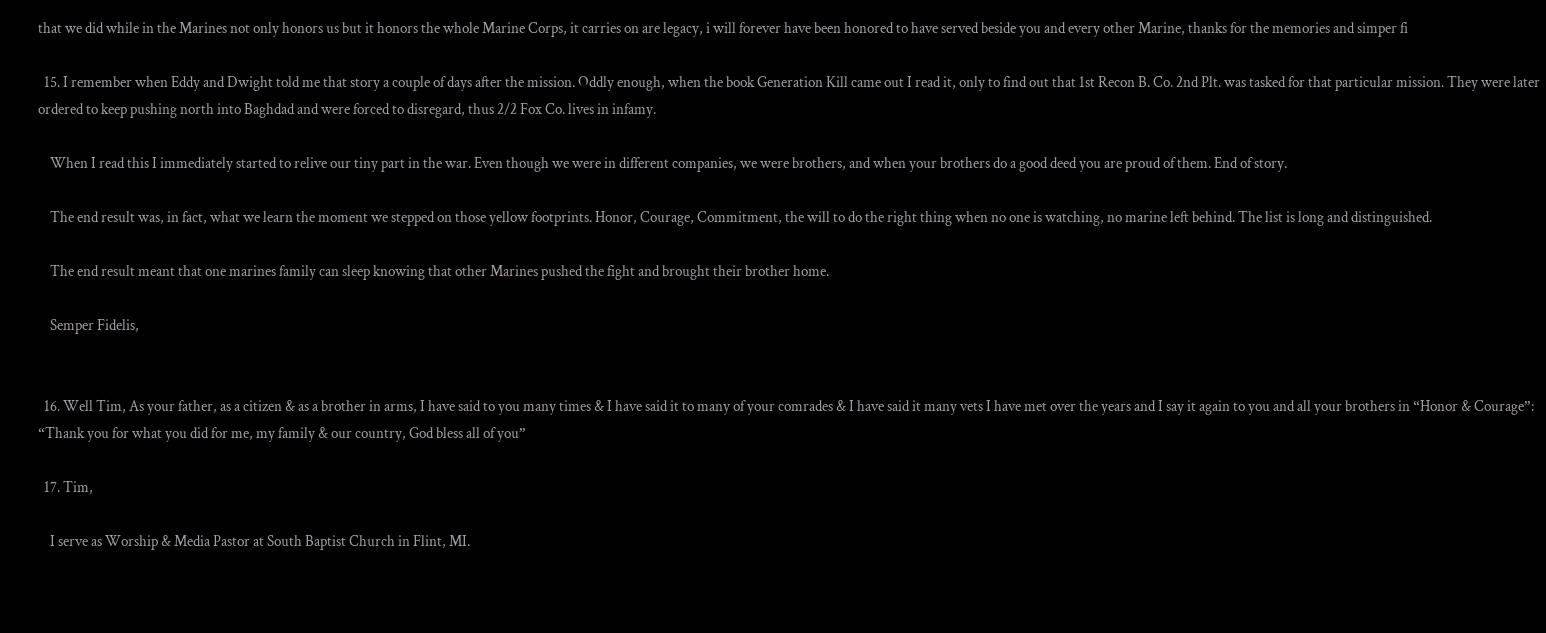that we did while in the Marines not only honors us but it honors the whole Marine Corps, it carries on are legacy, i will forever have been honored to have served beside you and every other Marine, thanks for the memories and simper fi

  15. I remember when Eddy and Dwight told me that story a couple of days after the mission. Oddly enough, when the book Generation Kill came out I read it, only to find out that 1st Recon B. Co. 2nd Plt. was tasked for that particular mission. They were later ordered to keep pushing north into Baghdad and were forced to disregard, thus 2/2 Fox Co. lives in infamy.

    When I read this I immediately started to relive our tiny part in the war. Even though we were in different companies, we were brothers, and when your brothers do a good deed you are proud of them. End of story.

    The end result was, in fact, what we learn the moment we stepped on those yellow footprints. Honor, Courage, Commitment, the will to do the right thing when no one is watching, no marine left behind. The list is long and distinguished.

    The end result meant that one marines family can sleep knowing that other Marines pushed the fight and brought their brother home.

    Semper Fidelis,


  16. Well Tim, As your father, as a citizen & as a brother in arms, I have said to you many times & I have said it to many of your comrades & I have said it many vets I have met over the years and I say it again to you and all your brothers in “Honor & Courage”: “Thank you for what you did for me, my family & our country, God bless all of you”

  17. Tim,

    I serve as Worship & Media Pastor at South Baptist Church in Flint, MI.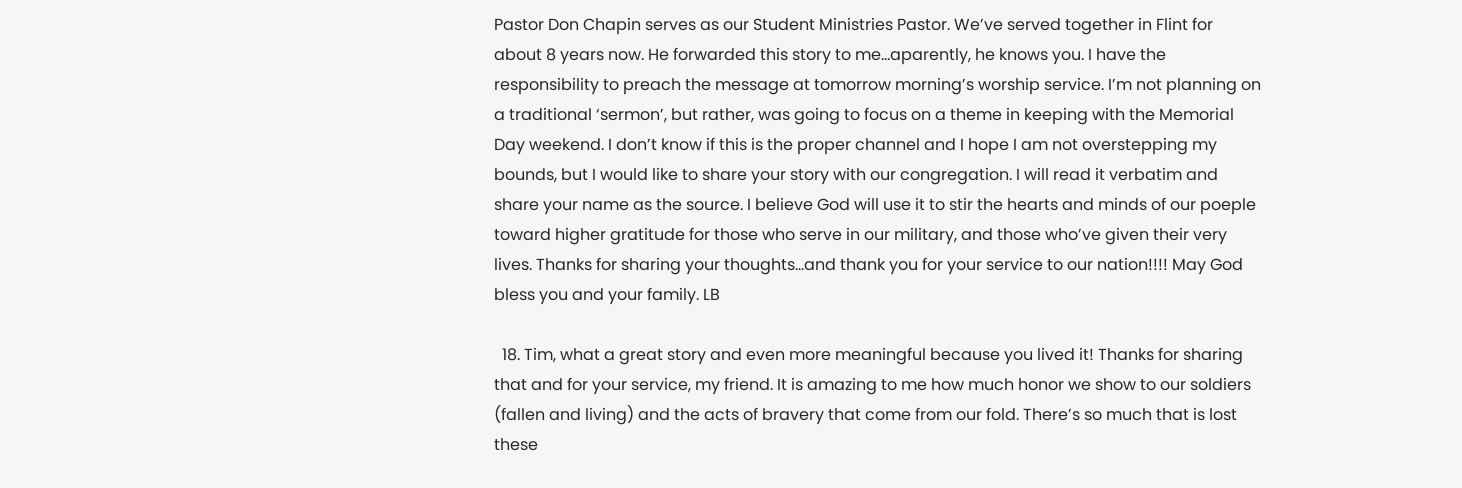Pastor Don Chapin serves as our Student Ministries Pastor. We’ve served together in Flint for about 8 years now. He forwarded this story to me…aparently, he knows you. I have the responsibility to preach the message at tomorrow morning’s worship service. I’m not planning on a traditional ‘sermon’, but rather, was going to focus on a theme in keeping with the Memorial Day weekend. I don’t know if this is the proper channel and I hope I am not overstepping my bounds, but I would like to share your story with our congregation. I will read it verbatim and share your name as the source. I believe God will use it to stir the hearts and minds of our poeple toward higher gratitude for those who serve in our military, and those who’ve given their very lives. Thanks for sharing your thoughts…and thank you for your service to our nation!!!! May God bless you and your family. LB

  18. Tim, what a great story and even more meaningful because you lived it! Thanks for sharing that and for your service, my friend. It is amazing to me how much honor we show to our soldiers (fallen and living) and the acts of bravery that come from our fold. There’s so much that is lost these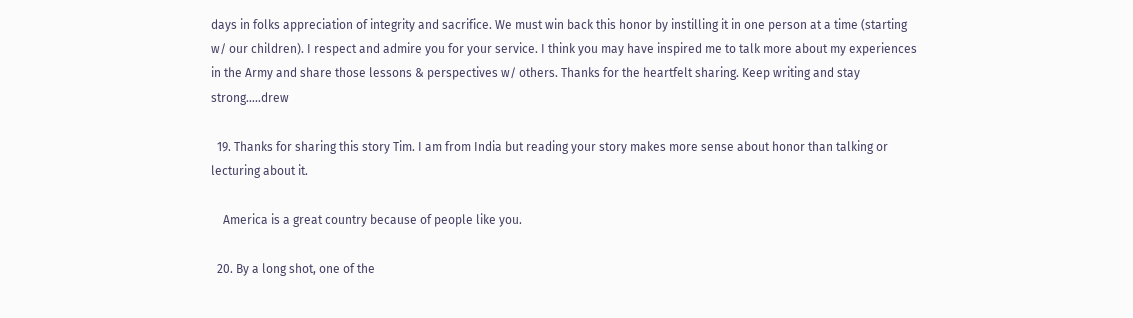days in folks appreciation of integrity and sacrifice. We must win back this honor by instilling it in one person at a time (starting w/ our children). I respect and admire you for your service. I think you may have inspired me to talk more about my experiences in the Army and share those lessons & perspectives w/ others. Thanks for the heartfelt sharing. Keep writing and stay strong…..drew

  19. Thanks for sharing this story Tim. I am from India but reading your story makes more sense about honor than talking or lecturing about it.

    America is a great country because of people like you.

  20. By a long shot, one of the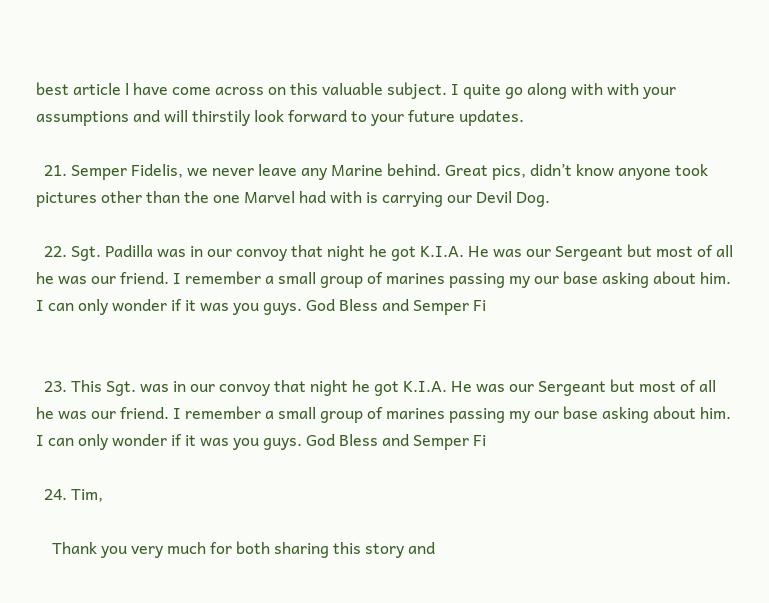best article l have come across on this valuable subject. I quite go along with with your assumptions and will thirstily look forward to your future updates.

  21. Semper Fidelis, we never leave any Marine behind. Great pics, didn’t know anyone took pictures other than the one Marvel had with is carrying our Devil Dog.

  22. Sgt. Padilla was in our convoy that night he got K.I.A. He was our Sergeant but most of all he was our friend. I remember a small group of marines passing my our base asking about him. I can only wonder if it was you guys. God Bless and Semper Fi


  23. This Sgt. was in our convoy that night he got K.I.A. He was our Sergeant but most of all he was our friend. I remember a small group of marines passing my our base asking about him. I can only wonder if it was you guys. God Bless and Semper Fi

  24. Tim,

    Thank you very much for both sharing this story and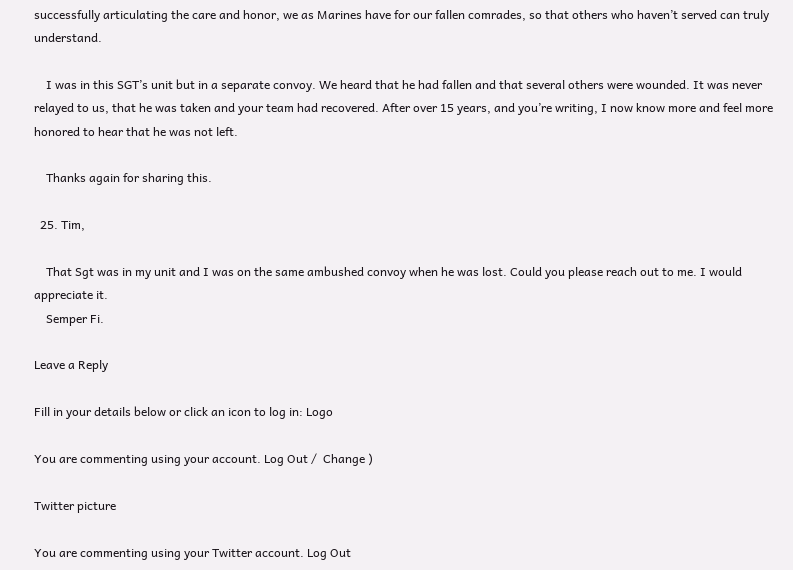successfully articulating the care and honor, we as Marines have for our fallen comrades, so that others who haven’t served can truly understand.

    I was in this SGT’s unit but in a separate convoy. We heard that he had fallen and that several others were wounded. It was never relayed to us, that he was taken and your team had recovered. After over 15 years, and you’re writing, I now know more and feel more honored to hear that he was not left.

    Thanks again for sharing this.

  25. Tim,

    That Sgt was in my unit and I was on the same ambushed convoy when he was lost. Could you please reach out to me. I would appreciate it.
    Semper Fi.

Leave a Reply

Fill in your details below or click an icon to log in: Logo

You are commenting using your account. Log Out /  Change )

Twitter picture

You are commenting using your Twitter account. Log Out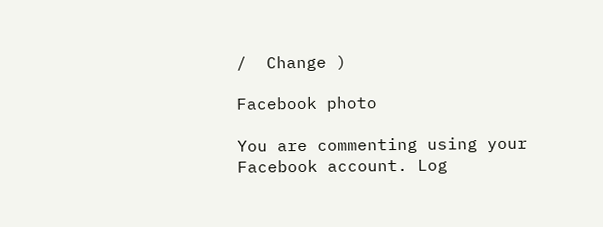/  Change )

Facebook photo

You are commenting using your Facebook account. Log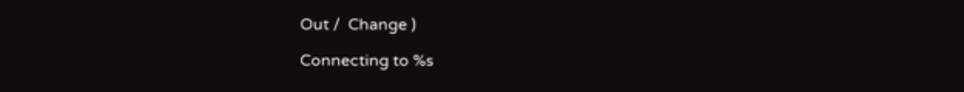Out /  Change )

Connecting to %s